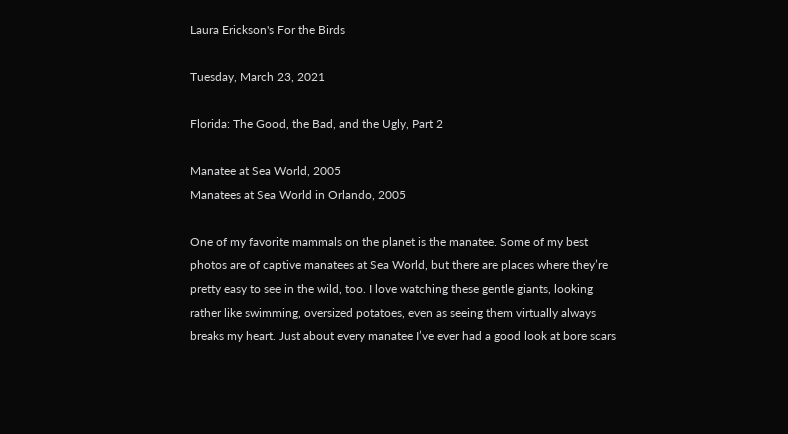Laura Erickson's For the Birds

Tuesday, March 23, 2021

Florida: The Good, the Bad, and the Ugly, Part 2

Manatee at Sea World, 2005
Manatees at Sea World in Orlando, 2005

One of my favorite mammals on the planet is the manatee. Some of my best photos are of captive manatees at Sea World, but there are places where they’re pretty easy to see in the wild, too. I love watching these gentle giants, looking rather like swimming, oversized potatoes, even as seeing them virtually always breaks my heart. Just about every manatee I’ve ever had a good look at bore scars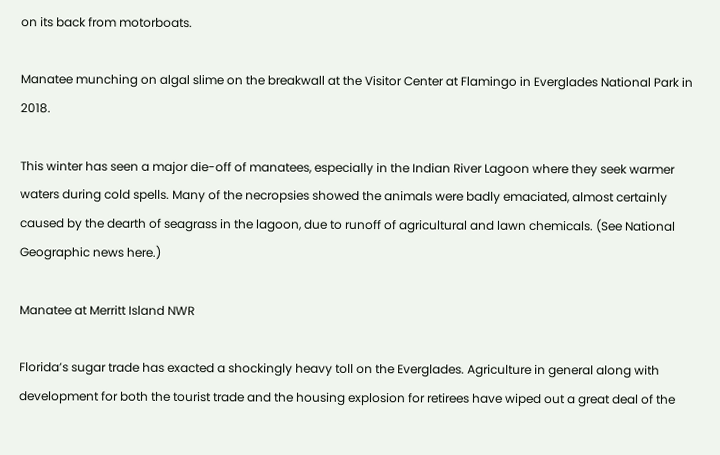on its back from motorboats.

Manatee munching on algal slime on the breakwall at the Visitor Center at Flamingo in Everglades National Park in 2018.

This winter has seen a major die-off of manatees, especially in the Indian River Lagoon where they seek warmer waters during cold spells. Many of the necropsies showed the animals were badly emaciated, almost certainly caused by the dearth of seagrass in the lagoon, due to runoff of agricultural and lawn chemicals. (See National Geographic news here.)

Manatee at Merritt Island NWR

Florida’s sugar trade has exacted a shockingly heavy toll on the Everglades. Agriculture in general along with development for both the tourist trade and the housing explosion for retirees have wiped out a great deal of the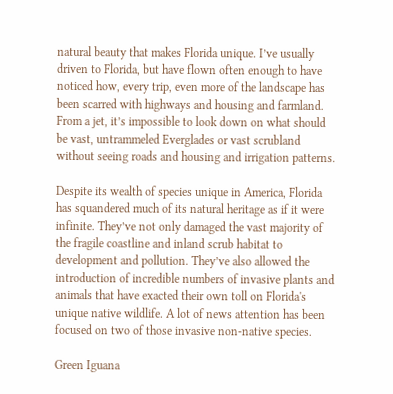natural beauty that makes Florida unique. I’ve usually driven to Florida, but have flown often enough to have noticed how, every trip, even more of the landscape has been scarred with highways and housing and farmland. From a jet, it’s impossible to look down on what should be vast, untrammeled Everglades or vast scrubland without seeing roads and housing and irrigation patterns.

Despite its wealth of species unique in America, Florida has squandered much of its natural heritage as if it were infinite. They’ve not only damaged the vast majority of the fragile coastline and inland scrub habitat to development and pollution. They’ve also allowed the introduction of incredible numbers of invasive plants and animals that have exacted their own toll on Florida's unique native wildlife. A lot of news attention has been focused on two of those invasive non-native species.

Green Iguana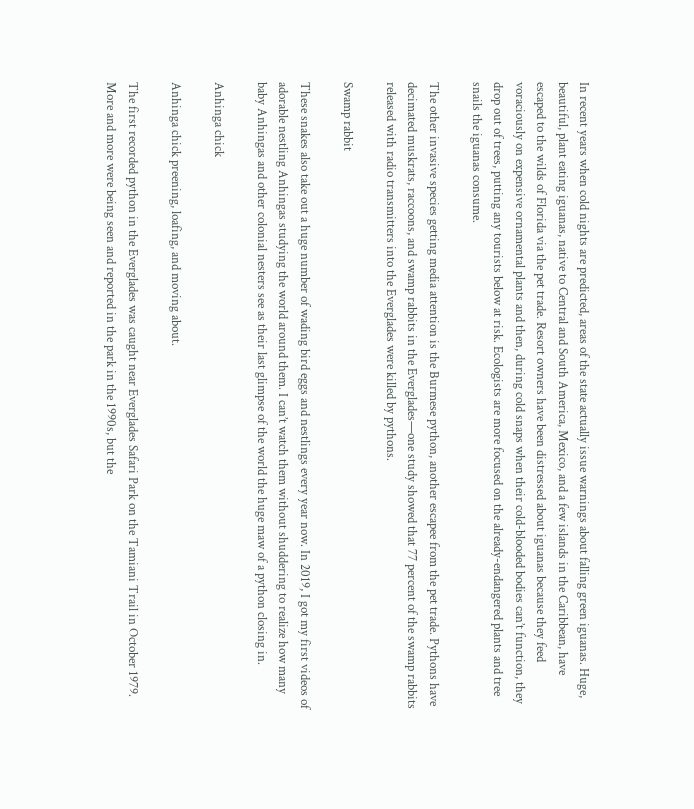In recent years when cold nights are predicted, areas of the state actually issue warnings about falling green iguanas. Huge, beautiful, plant eating iguanas, native to Central and South America, Mexico, and a few islands in the Caribbean, have escaped to the wilds of Florida via the pet trade. Resort owners have been distressed about iguanas because they feed voraciously on expensive ornamental plants and then, during cold snaps when their cold-blooded bodies can’t function, they drop out of trees, putting any tourists below at risk. Ecologists are more focused on the already-endangered plants and tree snails the iguanas consume.

The other invasive species getting media attention is the Burmese python, another escapee from the pet trade. Pythons have decimated muskrats, raccoons, and swamp rabbits in the Everglades—one study showed that 77 percent of the swamp rabbits released with radio transmitters into the Everglades were killed by pythons.

Swamp rabbit

These snakes also take out a huge number of wading bird eggs and nestlings every year now. In 2019, I got my first videos of adorable nestling Anhingas studying the world around them. I can’t watch them without shuddering to realize how many baby Anhingas and other colonial nesters see as their last glimpse of the world the huge maw of a python closing in.

Anhinga chick

Anhinga chick preening, loafing, and moving about.

The first recorded python in the Everglades was caught near Everglades Safari Park on the Tamiani Trail in October 1979. More and more were being seen and reported in the park in the 1990s, but the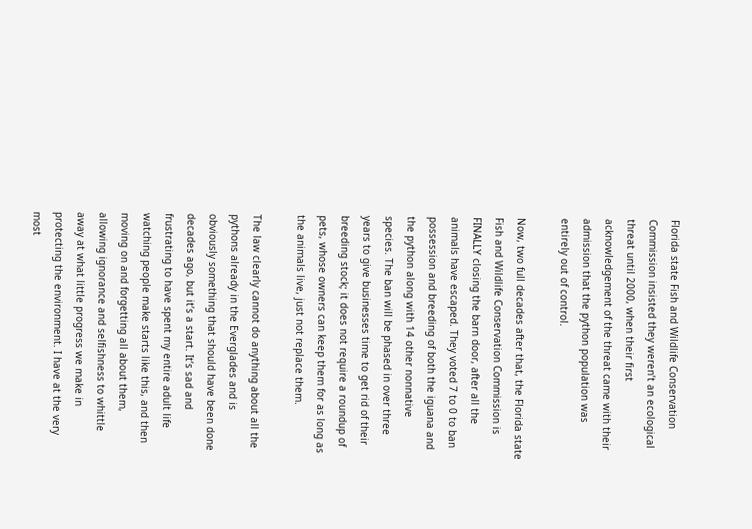Florida state Fish and Wildlife Conservation Commission insisted they weren’t an ecological threat until 2000, when their first acknowledgement of the threat came with their admission that the python population was entirely out of control.

Now, two full decades after that, the Florida state Fish and Wildlife Conservation Commission is FINALLY closing the barn door, after all the animals have escaped. They voted 7 to 0 to ban possession and breeding of both the iguana and the python along with 14 other nonnative species. The ban will be phased in over three years to give businesses time to get rid of their breeding stock; it does not require a roundup of pets, whose owners can keep them for as long as the animals live, just not replace them.

The law clearly cannot do anything about all the pythons already in the Everglades and is obviously something that should have been done decades ago, but it’s a start. It’s sad and frustrating to have spent my entire adult life watching people make starts like this, and then moving on and forgetting all about them, allowing ignorance and selfishness to whittle away at what little progress we make in protecting the environment. I have at the very most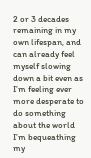2 or 3 decades remaining in my own lifespan, and can already feel myself slowing down a bit even as I’m feeling ever more desperate to do something about the world I’m bequeathing my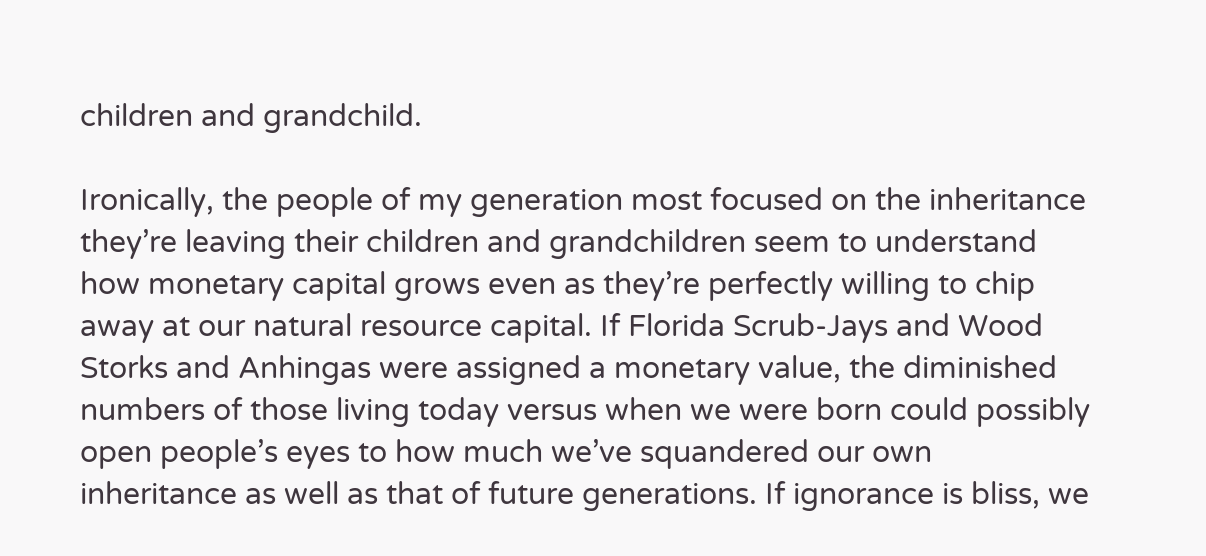children and grandchild.

Ironically, the people of my generation most focused on the inheritance they’re leaving their children and grandchildren seem to understand how monetary capital grows even as they’re perfectly willing to chip away at our natural resource capital. If Florida Scrub-Jays and Wood Storks and Anhingas were assigned a monetary value, the diminished numbers of those living today versus when we were born could possibly open people’s eyes to how much we’ve squandered our own inheritance as well as that of future generations. If ignorance is bliss, we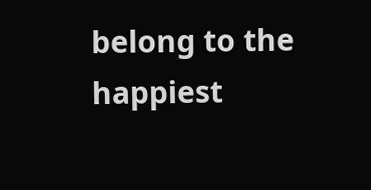belong to the happiest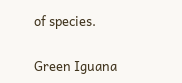of species.

Green Iguana